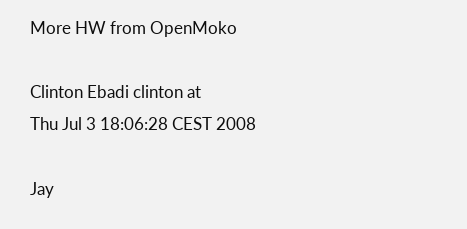More HW from OpenMoko

Clinton Ebadi clinton at
Thu Jul 3 18:06:28 CEST 2008

Jay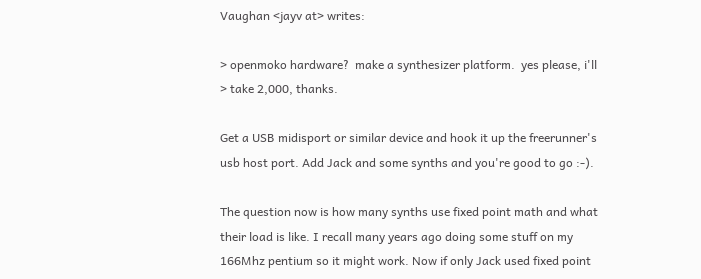Vaughan <jayv at> writes:

> openmoko hardware?  make a synthesizer platform.  yes please, i'll
> take 2,000, thanks.

Get a USB midisport or similar device and hook it up the freerunner's
usb host port. Add Jack and some synths and you're good to go :-).

The question now is how many synths use fixed point math and what
their load is like. I recall many years ago doing some stuff on my
166Mhz pentium so it might work. Now if only Jack used fixed point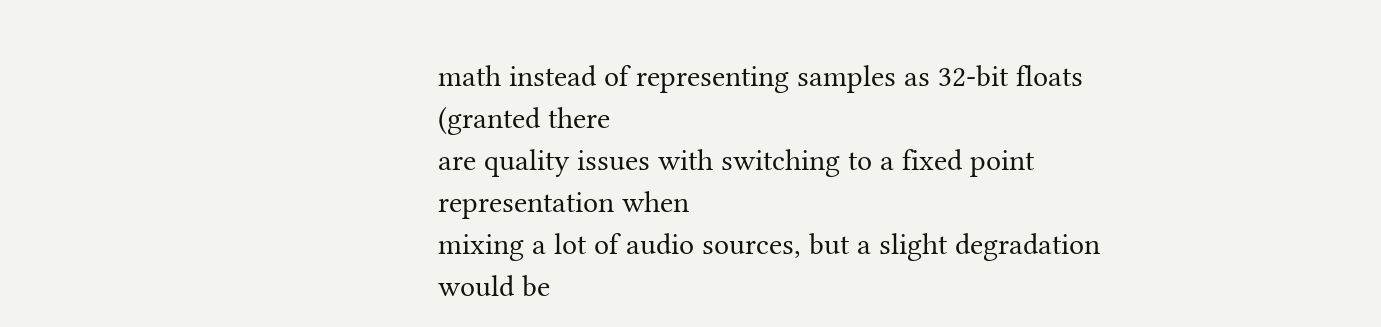math instead of representing samples as 32-bit floats (granted there
are quality issues with switching to a fixed point representation when
mixing a lot of audio sources, but a slight degradation would be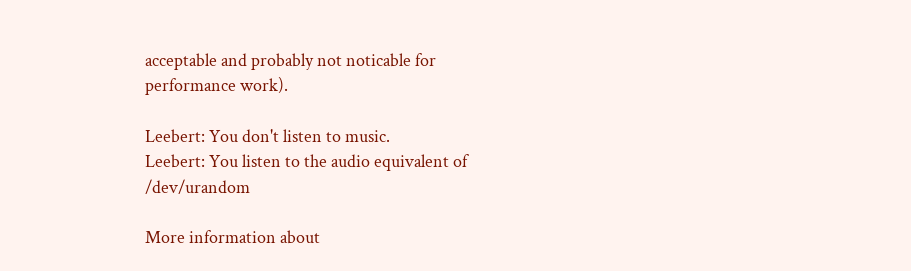acceptable and probably not noticable for performance work).

Leebert: You don't listen to music.
Leebert: You listen to the audio equivalent of /dev/urandom

More information about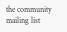the community mailing list